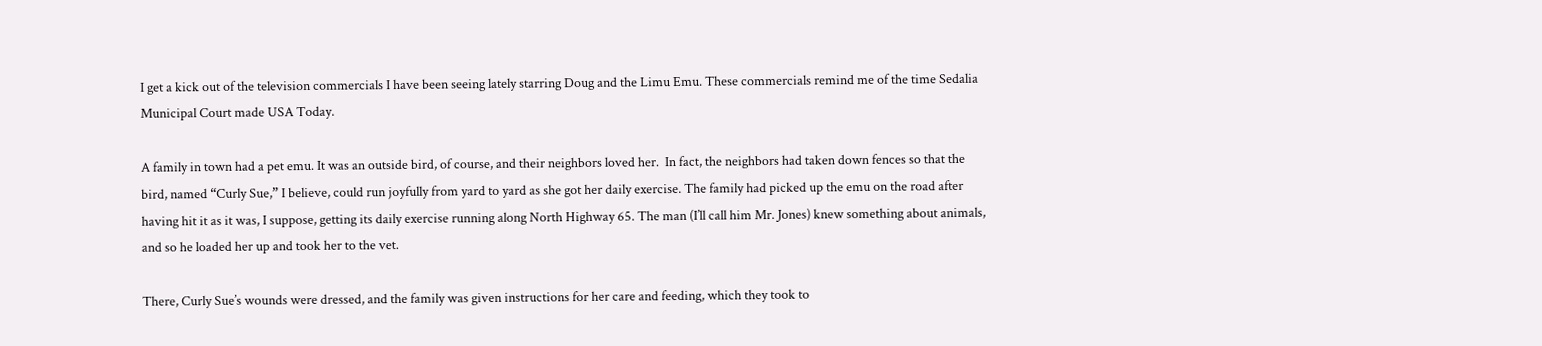I get a kick out of the television commercials I have been seeing lately starring Doug and the Limu Emu. These commercials remind me of the time Sedalia Municipal Court made USA Today.

A family in town had a pet emu. It was an outside bird, of course, and their neighbors loved her.  In fact, the neighbors had taken down fences so that the bird, named “Curly Sue,” I believe, could run joyfully from yard to yard as she got her daily exercise. The family had picked up the emu on the road after having hit it as it was, I suppose, getting its daily exercise running along North Highway 65. The man (I’ll call him Mr. Jones) knew something about animals, and so he loaded her up and took her to the vet.

There, Curly Sue’s wounds were dressed, and the family was given instructions for her care and feeding, which they took to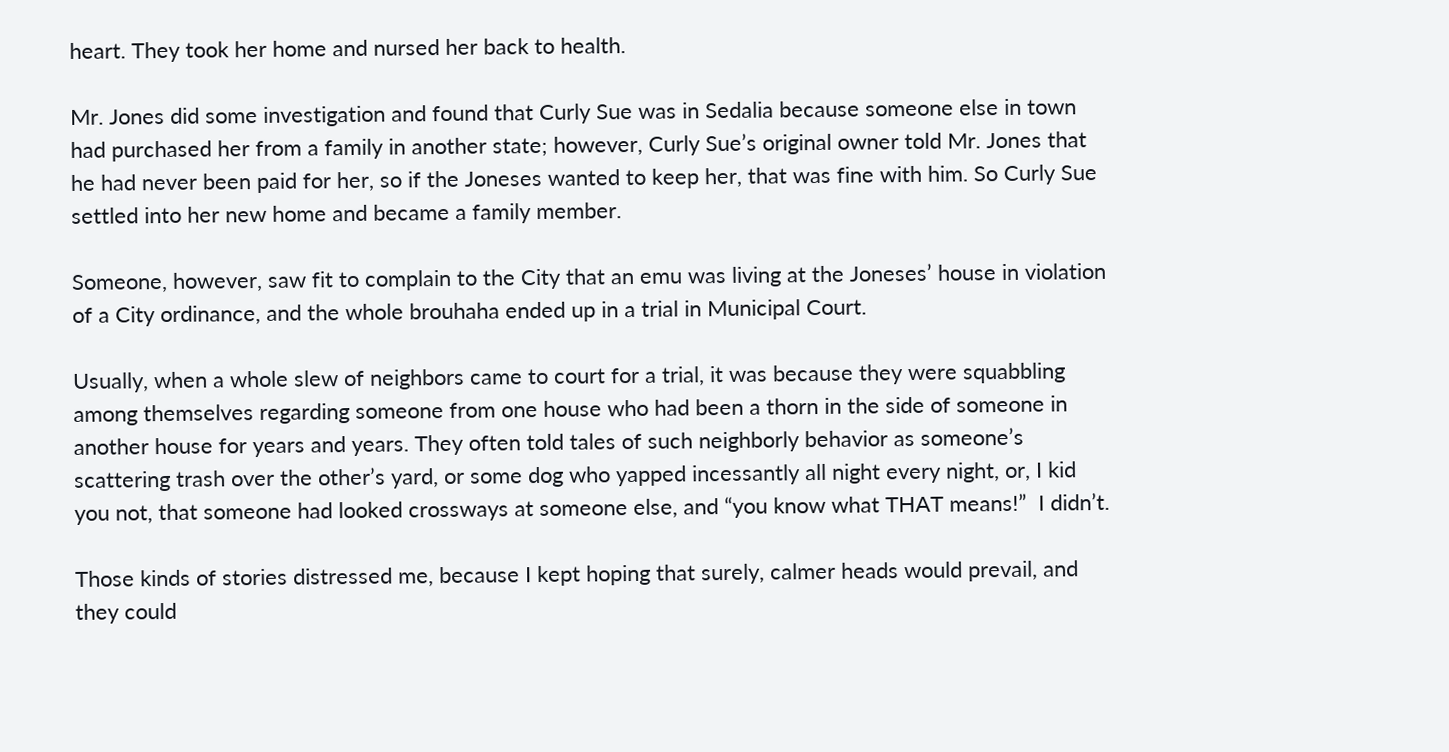heart. They took her home and nursed her back to health.

Mr. Jones did some investigation and found that Curly Sue was in Sedalia because someone else in town had purchased her from a family in another state; however, Curly Sue’s original owner told Mr. Jones that he had never been paid for her, so if the Joneses wanted to keep her, that was fine with him. So Curly Sue settled into her new home and became a family member.

Someone, however, saw fit to complain to the City that an emu was living at the Joneses’ house in violation of a City ordinance, and the whole brouhaha ended up in a trial in Municipal Court.

Usually, when a whole slew of neighbors came to court for a trial, it was because they were squabbling among themselves regarding someone from one house who had been a thorn in the side of someone in another house for years and years. They often told tales of such neighborly behavior as someone’s scattering trash over the other’s yard, or some dog who yapped incessantly all night every night, or, I kid you not, that someone had looked crossways at someone else, and “you know what THAT means!”  I didn’t.

Those kinds of stories distressed me, because I kept hoping that surely, calmer heads would prevail, and they could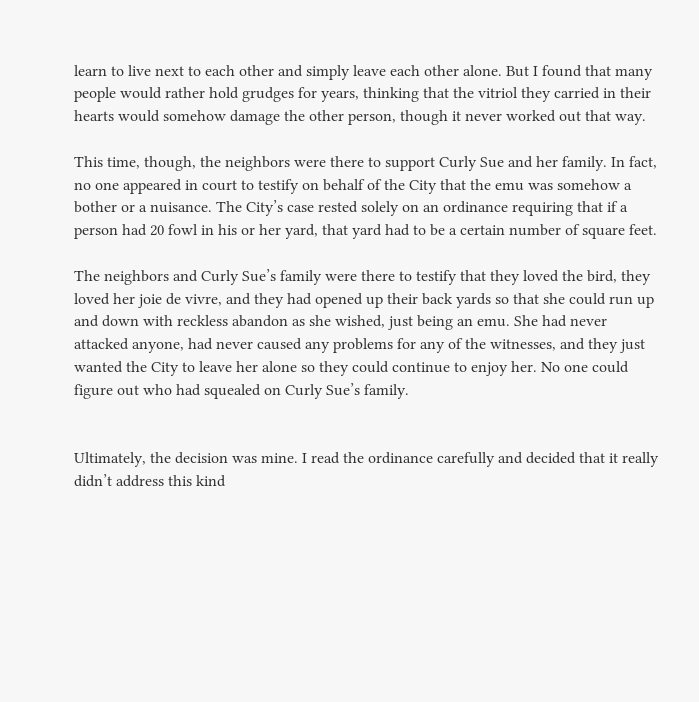learn to live next to each other and simply leave each other alone. But I found that many people would rather hold grudges for years, thinking that the vitriol they carried in their hearts would somehow damage the other person, though it never worked out that way.

This time, though, the neighbors were there to support Curly Sue and her family. In fact, no one appeared in court to testify on behalf of the City that the emu was somehow a bother or a nuisance. The City’s case rested solely on an ordinance requiring that if a person had 20 fowl in his or her yard, that yard had to be a certain number of square feet.

The neighbors and Curly Sue’s family were there to testify that they loved the bird, they loved her joie de vivre, and they had opened up their back yards so that she could run up and down with reckless abandon as she wished, just being an emu. She had never attacked anyone, had never caused any problems for any of the witnesses, and they just wanted the City to leave her alone so they could continue to enjoy her. No one could figure out who had squealed on Curly Sue’s family.


Ultimately, the decision was mine. I read the ordinance carefully and decided that it really didn’t address this kind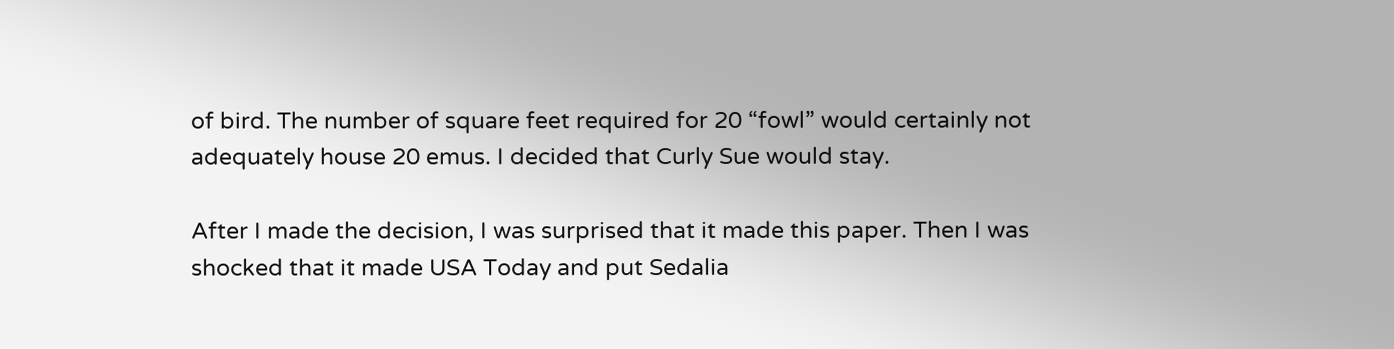of bird. The number of square feet required for 20 “fowl” would certainly not adequately house 20 emus. I decided that Curly Sue would stay.

After I made the decision, I was surprised that it made this paper. Then I was shocked that it made USA Today and put Sedalia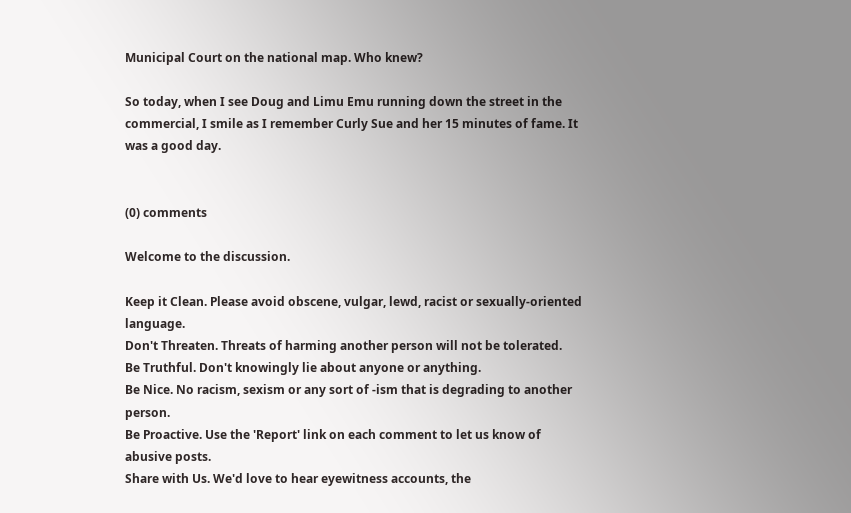Municipal Court on the national map. Who knew?

So today, when I see Doug and Limu Emu running down the street in the commercial, I smile as I remember Curly Sue and her 15 minutes of fame. It was a good day.


(0) comments

Welcome to the discussion.

Keep it Clean. Please avoid obscene, vulgar, lewd, racist or sexually-oriented language.
Don't Threaten. Threats of harming another person will not be tolerated.
Be Truthful. Don't knowingly lie about anyone or anything.
Be Nice. No racism, sexism or any sort of -ism that is degrading to another person.
Be Proactive. Use the 'Report' link on each comment to let us know of abusive posts.
Share with Us. We'd love to hear eyewitness accounts, the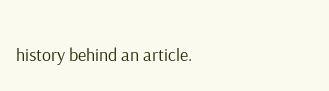history behind an article.